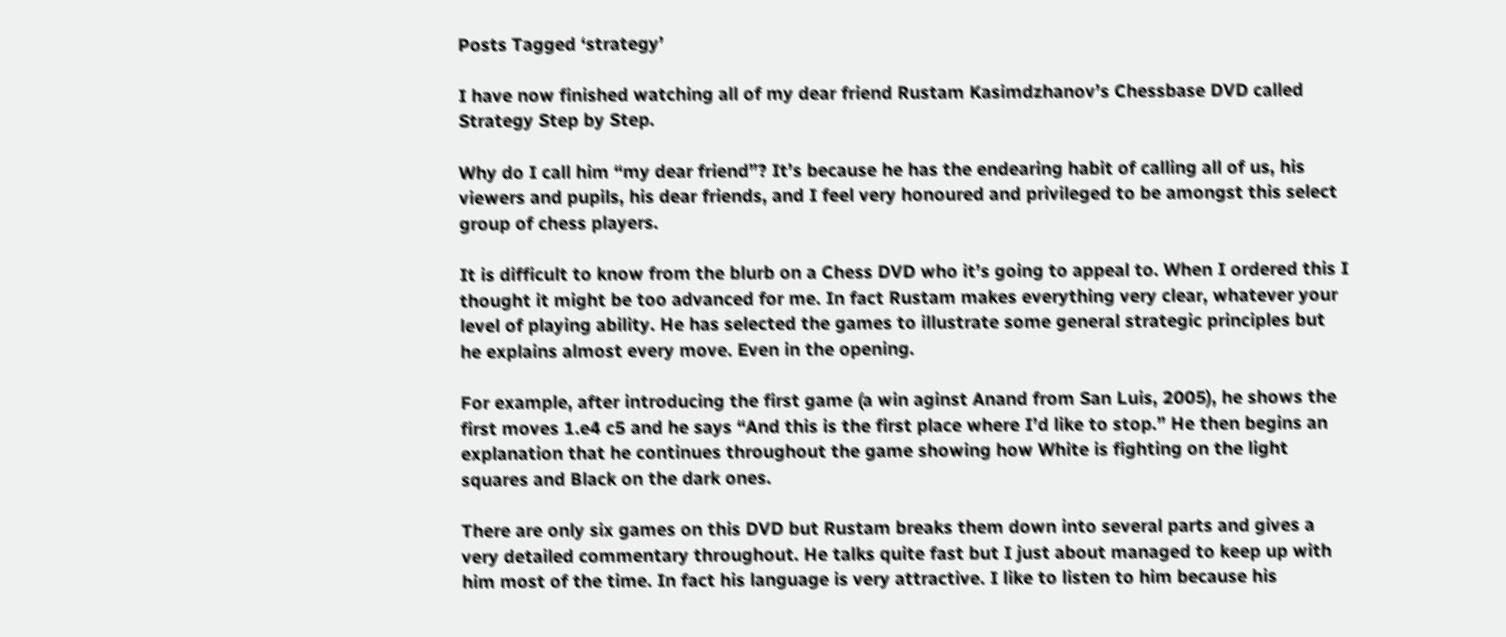Posts Tagged ‘strategy’

I have now finished watching all of my dear friend Rustam Kasimdzhanov’s Chessbase DVD called Strategy Step by Step.

Why do I call him “my dear friend”? It’s because he has the endearing habit of calling all of us, his viewers and pupils, his dear friends, and I feel very honoured and privileged to be amongst this select group of chess players.

It is difficult to know from the blurb on a Chess DVD who it’s going to appeal to. When I ordered this I thought it might be too advanced for me. In fact Rustam makes everything very clear, whatever your level of playing ability. He has selected the games to illustrate some general strategic principles but he explains almost every move. Even in the opening.

For example, after introducing the first game (a win aginst Anand from San Luis, 2005), he shows the first moves 1.e4 c5 and he says “And this is the first place where I’d like to stop.” He then begins an explanation that he continues throughout the game showing how White is fighting on the light squares and Black on the dark ones.

There are only six games on this DVD but Rustam breaks them down into several parts and gives a very detailed commentary throughout. He talks quite fast but I just about managed to keep up with him most of the time. In fact his language is very attractive. I like to listen to him because his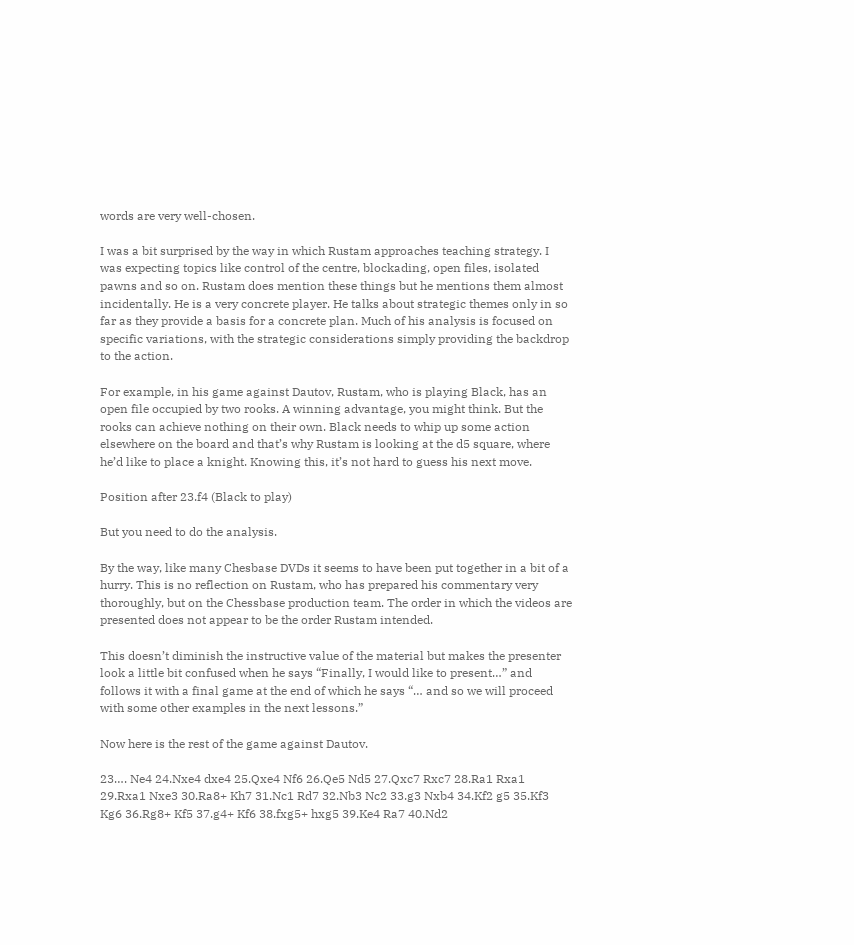words are very well-chosen.

I was a bit surprised by the way in which Rustam approaches teaching strategy. I was expecting topics like control of the centre, blockading, open files, isolated pawns and so on. Rustam does mention these things but he mentions them almost incidentally. He is a very concrete player. He talks about strategic themes only in so far as they provide a basis for a concrete plan. Much of his analysis is focused on specific variations, with the strategic considerations simply providing the backdrop to the action.

For example, in his game against Dautov, Rustam, who is playing Black, has an open file occupied by two rooks. A winning advantage, you might think. But the rooks can achieve nothing on their own. Black needs to whip up some action elsewhere on the board and that’s why Rustam is looking at the d5 square, where he’d like to place a knight. Knowing this, it’s not hard to guess his next move.

Position after 23.f4 (Black to play)

But you need to do the analysis.

By the way, like many Chesbase DVDs it seems to have been put together in a bit of a hurry. This is no reflection on Rustam, who has prepared his commentary very thoroughly, but on the Chessbase production team. The order in which the videos are presented does not appear to be the order Rustam intended.

This doesn’t diminish the instructive value of the material but makes the presenter look a little bit confused when he says “Finally, I would like to present…” and follows it with a final game at the end of which he says “… and so we will proceed with some other examples in the next lessons.”

Now here is the rest of the game against Dautov.

23…. Ne4 24.Nxe4 dxe4 25.Qxe4 Nf6 26.Qe5 Nd5 27.Qxc7 Rxc7 28.Ra1 Rxa1 29.Rxa1 Nxe3 30.Ra8+ Kh7 31.Nc1 Rd7 32.Nb3 Nc2 33.g3 Nxb4 34.Kf2 g5 35.Kf3 Kg6 36.Rg8+ Kf5 37.g4+ Kf6 38.fxg5+ hxg5 39.Ke4 Ra7 40.Nd2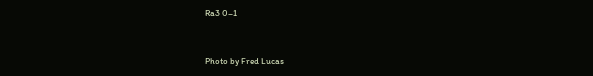Ra3 0–1


Photo by Fred Lucas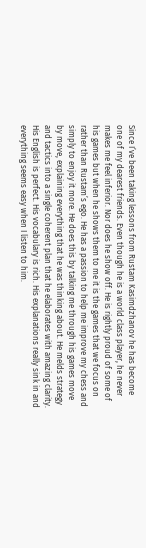Since I’ve been taking lessons from Rustam Kasimdzhanov he has become one of my dearest friends. Even though he is a world class player, he never makes me feel inferior. Nor does he show off. He is rightly proud of some of his games but when he shows them to me it is the games that we focus on rather than Rustam’s ego. He has a passion to help me improve my chess and simply to enjoy it more. He does this by talking me through his games move by move, explaining everything that he was thinking about. He melds strategy and tactics into a single coherent plan that he elaborates with amazing clarity. His English is perfect. His vocabulary is rich. His explanations really sink in and everything seems easy when I listen to him.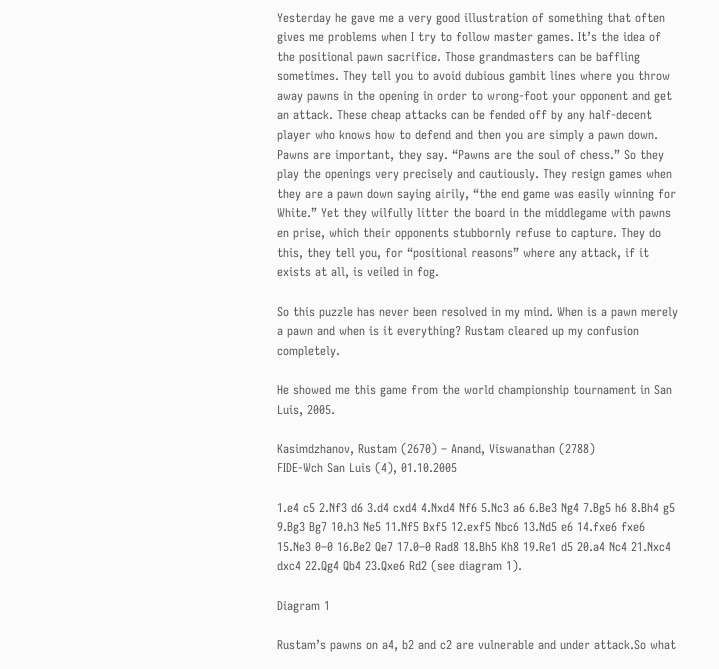Yesterday he gave me a very good illustration of something that often gives me problems when I try to follow master games. It’s the idea of the positional pawn sacrifice. Those grandmasters can be baffling sometimes. They tell you to avoid dubious gambit lines where you throw away pawns in the opening in order to wrong-foot your opponent and get an attack. These cheap attacks can be fended off by any half-decent player who knows how to defend and then you are simply a pawn down. Pawns are important, they say. “Pawns are the soul of chess.” So they play the openings very precisely and cautiously. They resign games when they are a pawn down saying airily, “the end game was easily winning for White.” Yet they wilfully litter the board in the middlegame with pawns en prise, which their opponents stubbornly refuse to capture. They do this, they tell you, for “positional reasons” where any attack, if it exists at all, is veiled in fog.

So this puzzle has never been resolved in my mind. When is a pawn merely a pawn and when is it everything? Rustam cleared up my confusion completely.

He showed me this game from the world championship tournament in San Luis, 2005.

Kasimdzhanov, Rustam (2670) – Anand, Viswanathan (2788)
FIDE-Wch San Luis (4), 01.10.2005

1.e4 c5 2.Nf3 d6 3.d4 cxd4 4.Nxd4 Nf6 5.Nc3 a6 6.Be3 Ng4 7.Bg5 h6 8.Bh4 g5 9.Bg3 Bg7 10.h3 Ne5 11.Nf5 Bxf5 12.exf5 Nbc6 13.Nd5 e6 14.fxe6 fxe6 15.Ne3 0–0 16.Be2 Qe7 17.0–0 Rad8 18.Bh5 Kh8 19.Re1 d5 20.a4 Nc4 21.Nxc4 dxc4 22.Qg4 Qb4 23.Qxe6 Rd2 (see diagram 1).

Diagram 1

Rustam’s pawns on a4, b2 and c2 are vulnerable and under attack.So what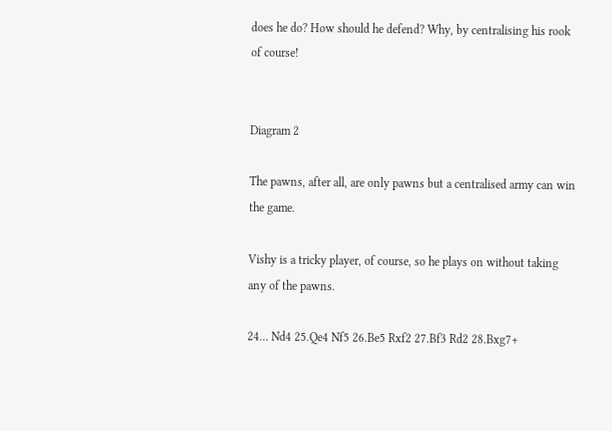does he do? How should he defend? Why, by centralising his rook of course!


Diagram 2

The pawns, after all, are only pawns but a centralised army can win the game.

Vishy is a tricky player, of course, so he plays on without taking any of the pawns.

24… Nd4 25.Qe4 Nf5 26.Be5 Rxf2 27.Bf3 Rd2 28.Bxg7+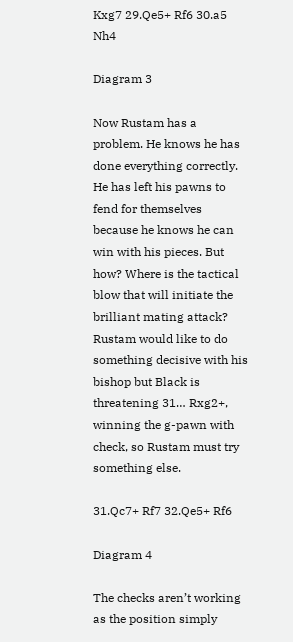Kxg7 29.Qe5+ Rf6 30.a5 Nh4

Diagram 3

Now Rustam has a problem. He knows he has done everything correctly. He has left his pawns to fend for themselves because he knows he can win with his pieces. But how? Where is the tactical blow that will initiate the brilliant mating attack? Rustam would like to do something decisive with his bishop but Black is threatening 31… Rxg2+, winning the g-pawn with check, so Rustam must try something else.

31.Qc7+ Rf7 32.Qe5+ Rf6

Diagram 4

The checks aren’t working as the position simply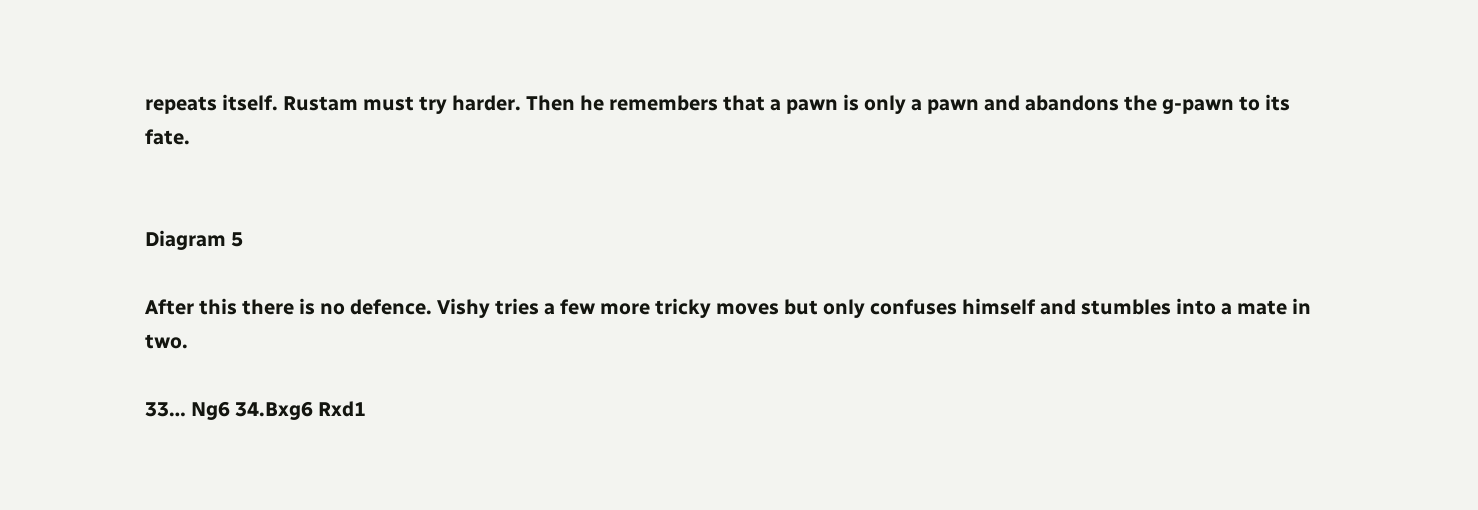repeats itself. Rustam must try harder. Then he remembers that a pawn is only a pawn and abandons the g-pawn to its fate.


Diagram 5

After this there is no defence. Vishy tries a few more tricky moves but only confuses himself and stumbles into a mate in two.

33… Ng6 34.Bxg6 Rxd1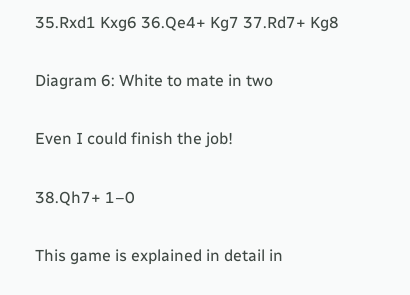35.Rxd1 Kxg6 36.Qe4+ Kg7 37.Rd7+ Kg8

Diagram 6: White to mate in two

Even I could finish the job!

38.Qh7+ 1–0

This game is explained in detail in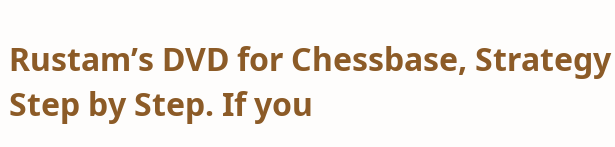Rustam’s DVD for Chessbase, Strategy Step by Step. If you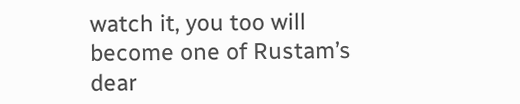watch it, you too will become one of Rustam’s dear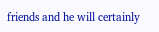friends and he will certainly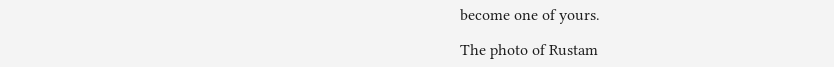become one of yours.

The photo of Rustam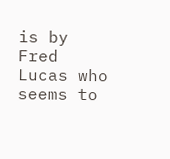is by Fred Lucas who seems to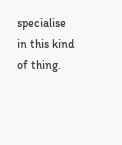specialise in this kind of thing.